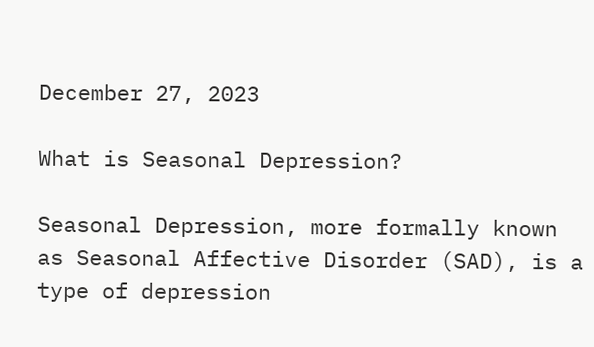December 27, 2023

What is Seasonal Depression?

Seasonal Depression, more formally known as Seasonal Affective Disorder (SAD), is a type of depression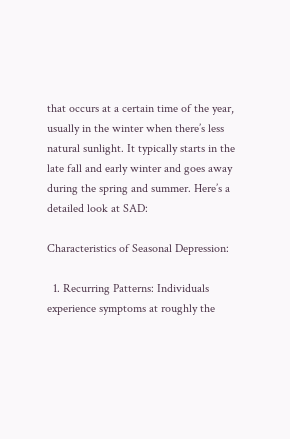that occurs at a certain time of the year, usually in the winter when there’s less natural sunlight. It typically starts in the late fall and early winter and goes away during the spring and summer. Here’s a detailed look at SAD:

Characteristics of Seasonal Depression:

  1. Recurring Patterns: Individuals experience symptoms at roughly the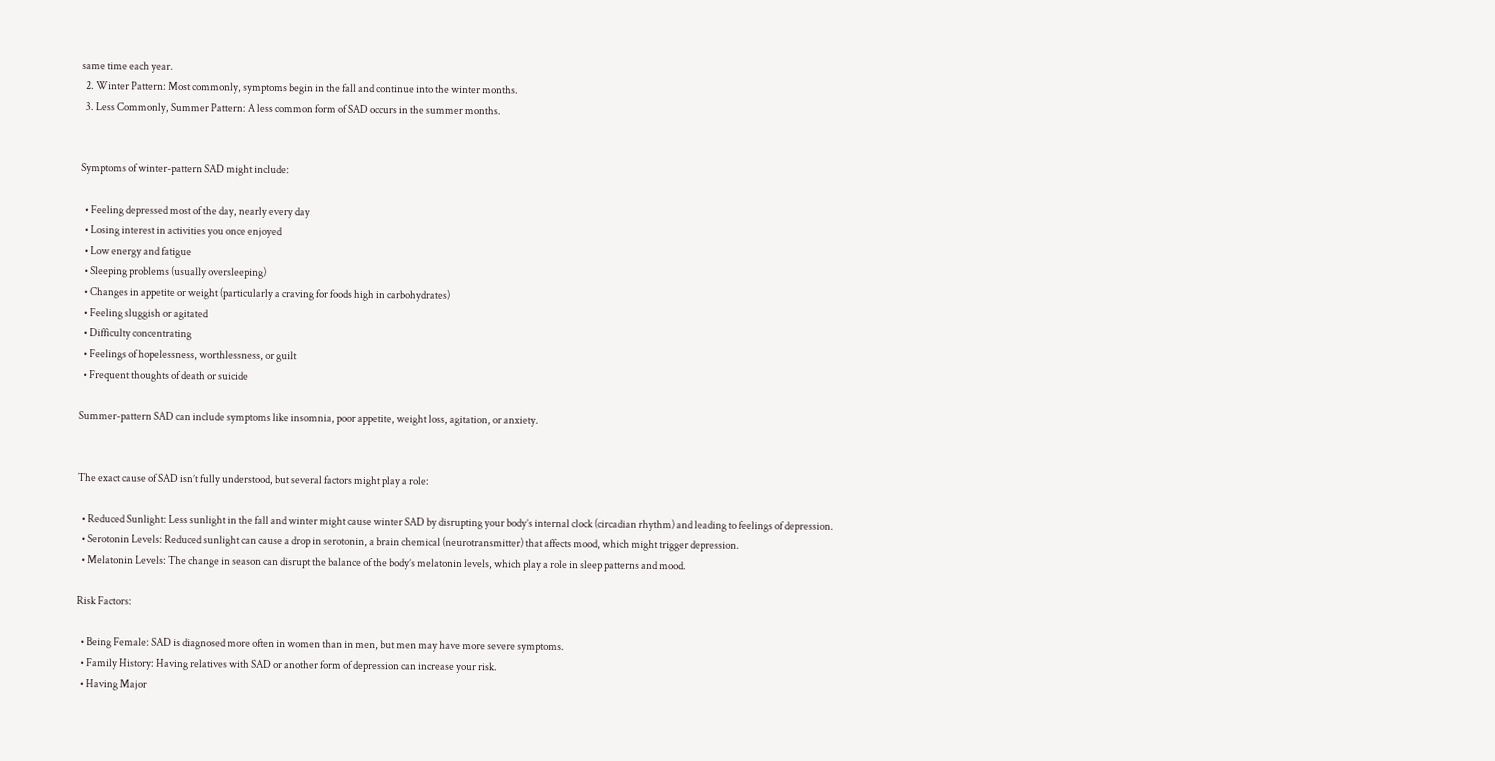same time each year.
  2. Winter Pattern: Most commonly, symptoms begin in the fall and continue into the winter months.
  3. Less Commonly, Summer Pattern: A less common form of SAD occurs in the summer months.


Symptoms of winter-pattern SAD might include:

  • Feeling depressed most of the day, nearly every day
  • Losing interest in activities you once enjoyed
  • Low energy and fatigue
  • Sleeping problems (usually oversleeping)
  • Changes in appetite or weight (particularly a craving for foods high in carbohydrates)
  • Feeling sluggish or agitated
  • Difficulty concentrating
  • Feelings of hopelessness, worthlessness, or guilt
  • Frequent thoughts of death or suicide

Summer-pattern SAD can include symptoms like insomnia, poor appetite, weight loss, agitation, or anxiety.


The exact cause of SAD isn’t fully understood, but several factors might play a role:

  • Reduced Sunlight: Less sunlight in the fall and winter might cause winter SAD by disrupting your body’s internal clock (circadian rhythm) and leading to feelings of depression.
  • Serotonin Levels: Reduced sunlight can cause a drop in serotonin, a brain chemical (neurotransmitter) that affects mood, which might trigger depression.
  • Melatonin Levels: The change in season can disrupt the balance of the body’s melatonin levels, which play a role in sleep patterns and mood.

Risk Factors:

  • Being Female: SAD is diagnosed more often in women than in men, but men may have more severe symptoms.
  • Family History: Having relatives with SAD or another form of depression can increase your risk.
  • Having Major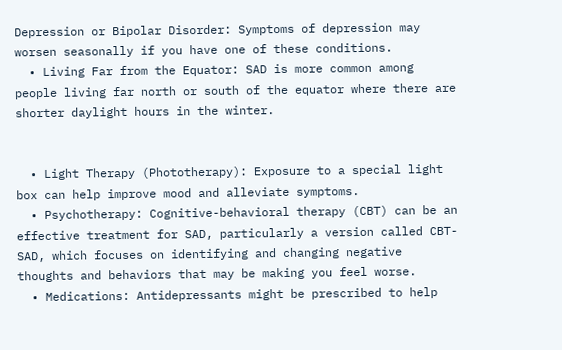Depression or Bipolar Disorder: Symptoms of depression may worsen seasonally if you have one of these conditions.
  • Living Far from the Equator: SAD is more common among people living far north or south of the equator where there are shorter daylight hours in the winter.


  • Light Therapy (Phototherapy): Exposure to a special light box can help improve mood and alleviate symptoms.
  • Psychotherapy: Cognitive-behavioral therapy (CBT) can be an effective treatment for SAD, particularly a version called CBT-SAD, which focuses on identifying and changing negative thoughts and behaviors that may be making you feel worse.
  • Medications: Antidepressants might be prescribed to help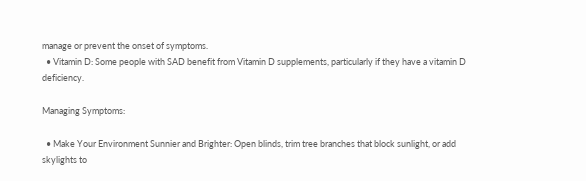manage or prevent the onset of symptoms.
  • Vitamin D: Some people with SAD benefit from Vitamin D supplements, particularly if they have a vitamin D deficiency.

Managing Symptoms:

  • Make Your Environment Sunnier and Brighter: Open blinds, trim tree branches that block sunlight, or add skylights to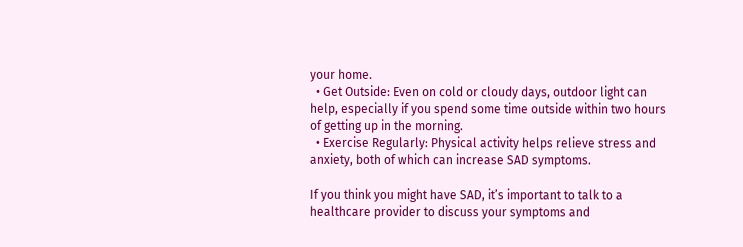your home.
  • Get Outside: Even on cold or cloudy days, outdoor light can help, especially if you spend some time outside within two hours of getting up in the morning.
  • Exercise Regularly: Physical activity helps relieve stress and anxiety, both of which can increase SAD symptoms.

If you think you might have SAD, it’s important to talk to a healthcare provider to discuss your symptoms and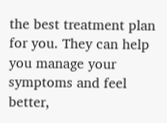the best treatment plan for you. They can help you manage your symptoms and feel better,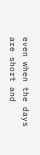even when the days are short and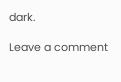dark.

Leave a comment